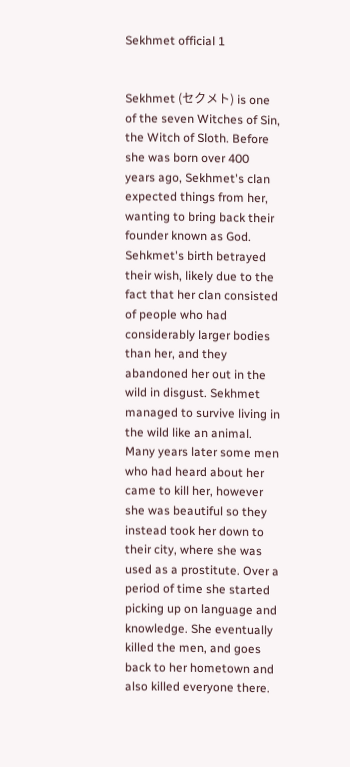Sekhmet official 1


Sekhmet (セクメト) is one of the seven Witches of Sin, the Witch of Sloth. Before she was born over 400 years ago, Sekhmet's clan expected things from her, wanting to bring back their founder known as God. Sehkmet's birth betrayed their wish, likely due to the fact that her clan consisted of people who had considerably larger bodies than her, and they abandoned her out in the wild in disgust. Sekhmet managed to survive living in the wild like an animal. Many years later some men who had heard about her came to kill her, however she was beautiful so they instead took her down to their city, where she was used as a prostitute. Over a period of time she started picking up on language and knowledge. She eventually killed the men, and goes back to her hometown and also killed everyone there.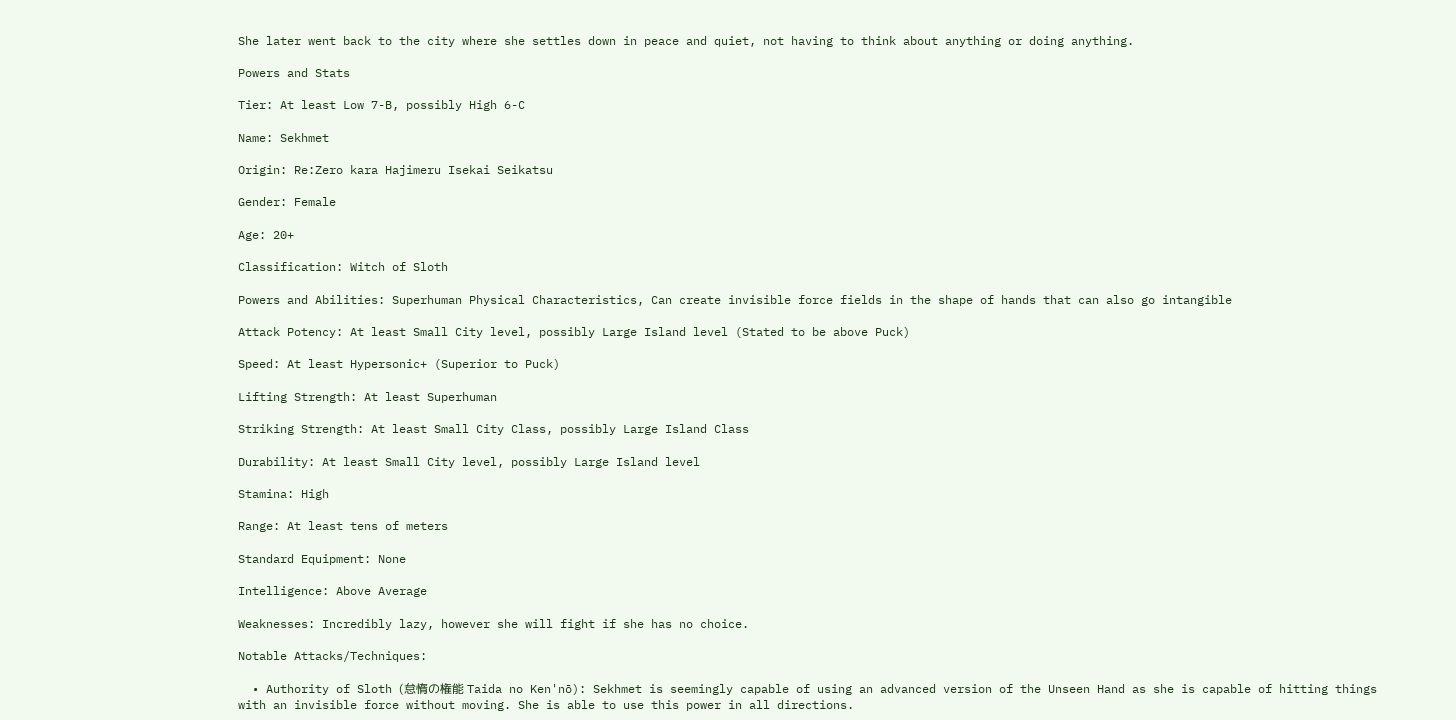She later went back to the city where she settles down in peace and quiet, not having to think about anything or doing anything.

Powers and Stats

Tier: At least Low 7-B, possibly High 6-C

Name: Sekhmet

Origin: Re:Zero kara Hajimeru Isekai Seikatsu

Gender: Female

Age: 20+

Classification: Witch of Sloth

Powers and Abilities: Superhuman Physical Characteristics, Can create invisible force fields in the shape of hands that can also go intangible

Attack Potency: At least Small City level, possibly Large Island level (Stated to be above Puck)

Speed: At least Hypersonic+ (Superior to Puck)

Lifting Strength: At least Superhuman

Striking Strength: At least Small City Class, possibly Large Island Class

Durability: At least Small City level, possibly Large Island level

Stamina: High

Range: At least tens of meters

Standard Equipment: None

Intelligence: Above Average

Weaknesses: Incredibly lazy, however she will fight if she has no choice.

Notable Attacks/Techniques:

  • Authority of Sloth (怠惰の権能 Taida no Ken'nō): Sekhmet is seemingly capable of using an advanced version of the Unseen Hand as she is capable of hitting things with an invisible force without moving. She is able to use this power in all directions.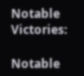Notable Victories:

Notable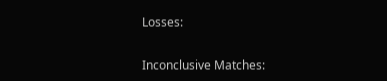Losses:

Inconclusive Matches: